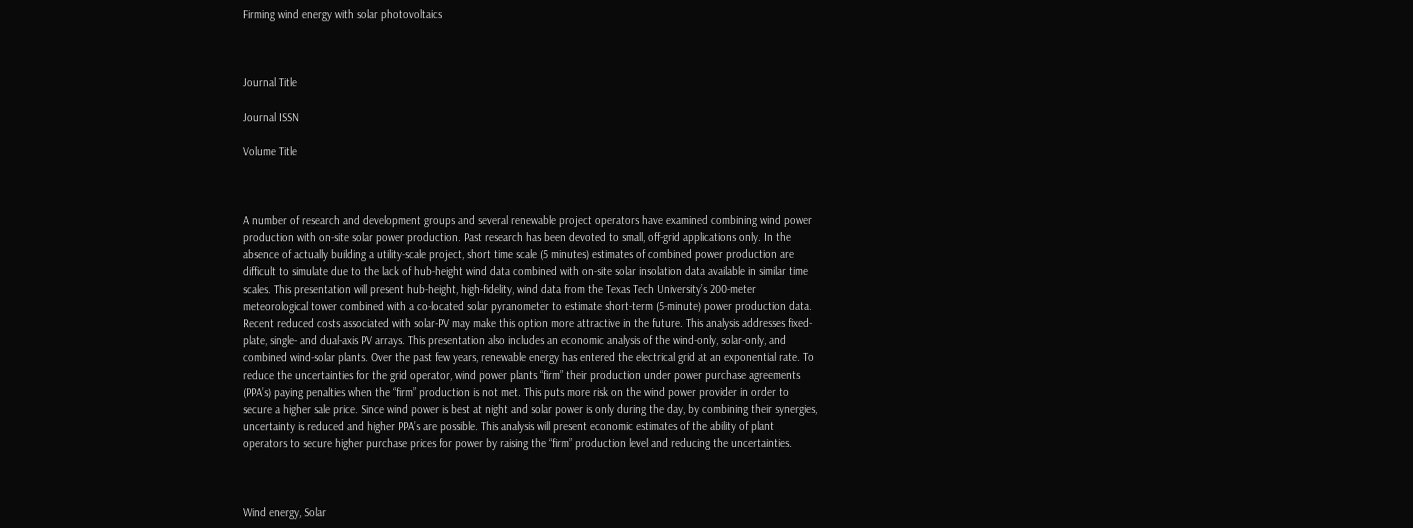Firming wind energy with solar photovoltaics



Journal Title

Journal ISSN

Volume Title



A number of research and development groups and several renewable project operators have examined combining wind power production with on-site solar power production. Past research has been devoted to small, off-grid applications only. In the absence of actually building a utility-scale project, short time scale (5 minutes) estimates of combined power production are difficult to simulate due to the lack of hub-height wind data combined with on-site solar insolation data available in similar time scales. This presentation will present hub-height, high-fidelity, wind data from the Texas Tech University’s 200-meter meteorological tower combined with a co-located solar pyranometer to estimate short-term (5-minute) power production data. Recent reduced costs associated with solar-PV may make this option more attractive in the future. This analysis addresses fixed-plate, single- and dual-axis PV arrays. This presentation also includes an economic analysis of the wind-only, solar-only, and combined wind-solar plants. Over the past few years, renewable energy has entered the electrical grid at an exponential rate. To reduce the uncertainties for the grid operator, wind power plants “firm” their production under power purchase agreements (PPA’s) paying penalties when the “firm” production is not met. This puts more risk on the wind power provider in order to secure a higher sale price. Since wind power is best at night and solar power is only during the day, by combining their synergies, uncertainty is reduced and higher PPA’s are possible. This analysis will present economic estimates of the ability of plant operators to secure higher purchase prices for power by raising the “firm” production level and reducing the uncertainties.



Wind energy, Solar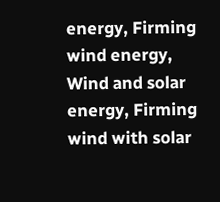energy, Firming wind energy, Wind and solar energy, Firming wind with solar